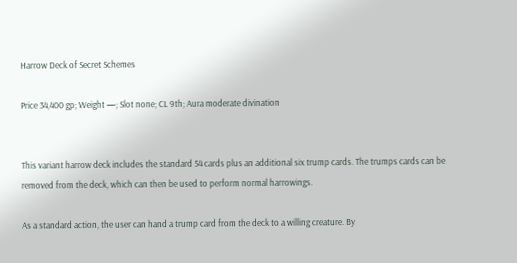Harrow Deck of Secret Schemes

Price 34,400 gp; Weight —; Slot none; CL 9th; Aura moderate divination


This variant harrow deck includes the standard 54 cards plus an additional six trump cards. The trumps cards can be removed from the deck, which can then be used to perform normal harrowings.

As a standard action, the user can hand a trump card from the deck to a willing creature. By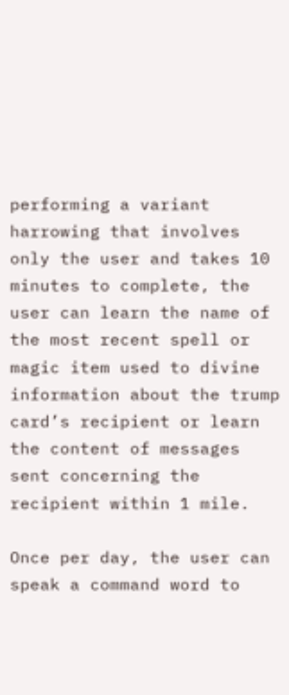performing a variant harrowing that involves only the user and takes 10 minutes to complete, the user can learn the name of the most recent spell or magic item used to divine information about the trump card’s recipient or learn the content of messages sent concerning the recipient within 1 mile.

Once per day, the user can speak a command word to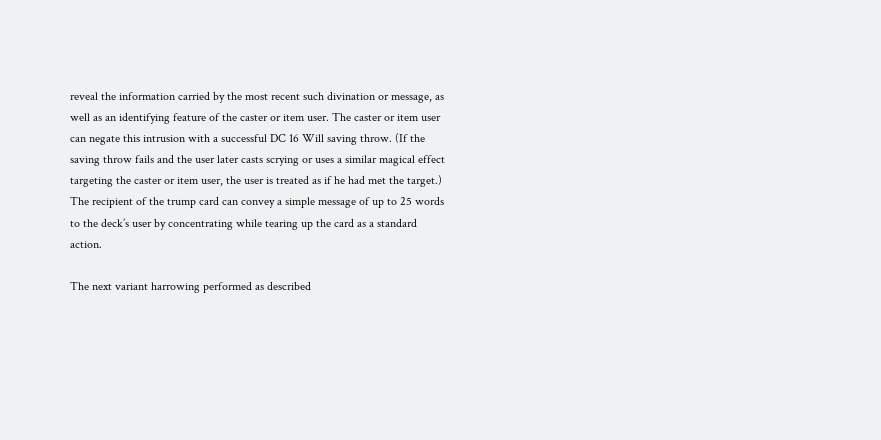reveal the information carried by the most recent such divination or message, as well as an identifying feature of the caster or item user. The caster or item user can negate this intrusion with a successful DC 16 Will saving throw. (If the saving throw fails and the user later casts scrying or uses a similar magical effect targeting the caster or item user, the user is treated as if he had met the target.) The recipient of the trump card can convey a simple message of up to 25 words to the deck’s user by concentrating while tearing up the card as a standard action.

The next variant harrowing performed as described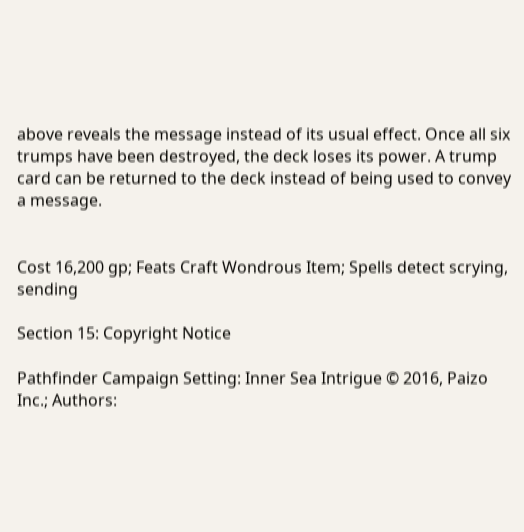above reveals the message instead of its usual effect. Once all six trumps have been destroyed, the deck loses its power. A trump card can be returned to the deck instead of being used to convey a message.


Cost 16,200 gp; Feats Craft Wondrous Item; Spells detect scrying, sending

Section 15: Copyright Notice

Pathfinder Campaign Setting: Inner Sea Intrigue © 2016, Paizo Inc.; Authors: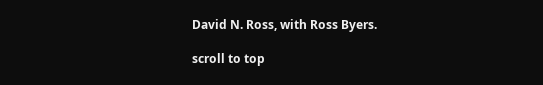David N. Ross, with Ross Byers.

scroll to top